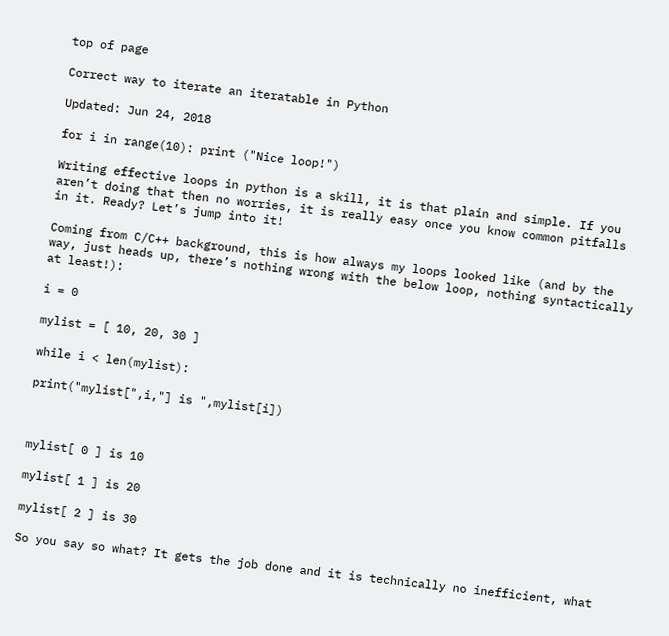top of page

Correct way to iterate an iteratable in Python

Updated: Jun 24, 2018

for i in range(10): print ("Nice loop!")

Writing effective loops in python is a skill, it is that plain and simple. If you aren’t doing that then no worries, it is really easy once you know common pitfalls in it. Ready? Let’s jump into it!

Coming from C/C++ background, this is how always my loops looked like (and by the way, just heads up, there’s nothing wrong with the below loop, nothing syntactically at least!):

i = 0

mylist = [ 10, 20, 30 ]

while i < len(mylist):

print("mylist[",i,"] is ",mylist[i])



mylist[ 0 ] is 10

mylist[ 1 ] is 20

mylist[ 2 ] is 30

So you say so what? It gets the job done and it is technically no inefficient, what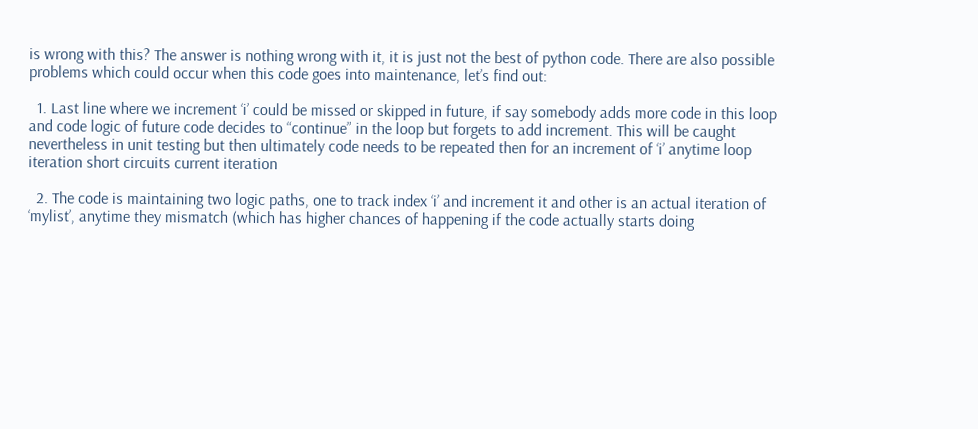is wrong with this? The answer is nothing wrong with it, it is just not the best of python code. There are also possible problems which could occur when this code goes into maintenance, let’s find out:

  1. Last line where we increment ‘i’ could be missed or skipped in future, if say somebody adds more code in this loop and code logic of future code decides to “continue” in the loop but forgets to add increment. This will be caught nevertheless in unit testing but then ultimately code needs to be repeated then for an increment of ‘i’ anytime loop iteration short circuits current iteration

  2. The code is maintaining two logic paths, one to track index ‘i’ and increment it and other is an actual iteration of ‘mylist’, anytime they mismatch (which has higher chances of happening if the code actually starts doing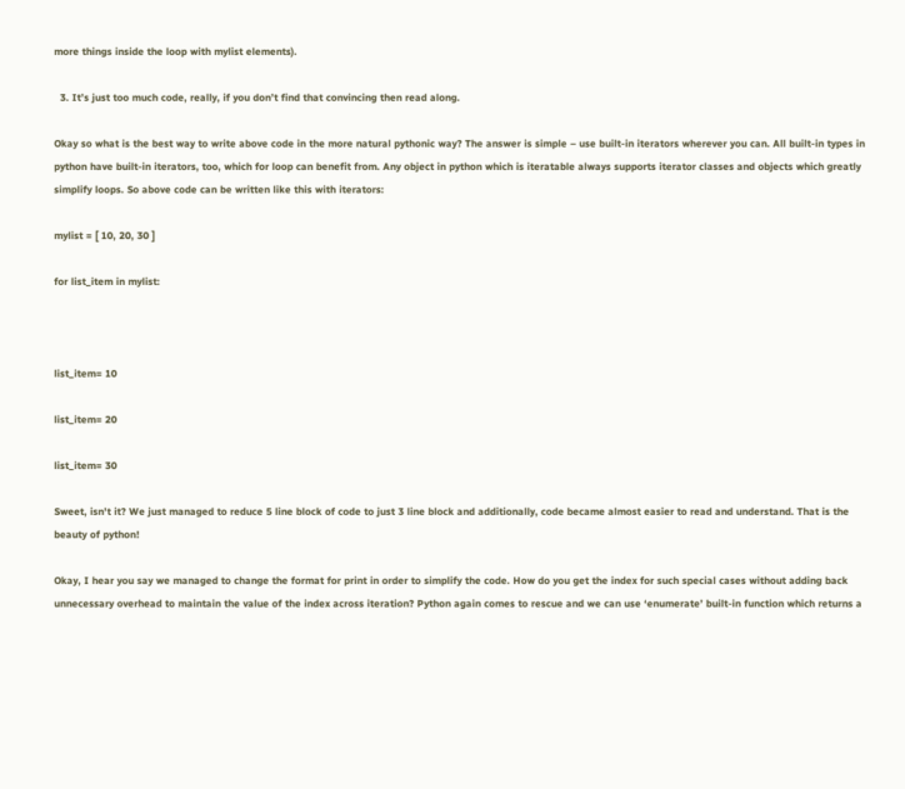more things inside the loop with mylist elements).

  3. It’s just too much code, really, if you don’t find that convincing then read along.

Okay so what is the best way to write above code in the more natural pythonic way? The answer is simple – use built-in iterators wherever you can. All built-in types in python have built-in iterators, too, which for loop can benefit from. Any object in python which is iteratable always supports iterator classes and objects which greatly simplify loops. So above code can be written like this with iterators:

mylist = [ 10, 20, 30 ]

for list_item in mylist:



list_item= 10

list_item= 20

list_item= 30

Sweet, isn't it? We just managed to reduce 5 line block of code to just 3 line block and additionally, code became almost easier to read and understand. That is the beauty of python!

Okay, I hear you say we managed to change the format for print in order to simplify the code. How do you get the index for such special cases without adding back unnecessary overhead to maintain the value of the index across iteration? Python again comes to rescue and we can use ‘enumerate’ built-in function which returns a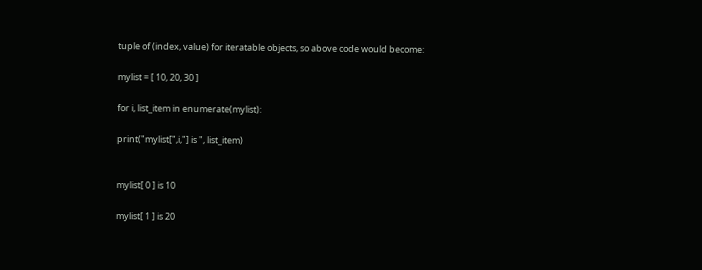tuple of (index, value) for iteratable objects, so above code would become:

mylist = [ 10, 20, 30 ]

for i, list_item in enumerate(mylist):

print("mylist[",i,"] is ", list_item)


mylist[ 0 ] is 10

mylist[ 1 ] is 20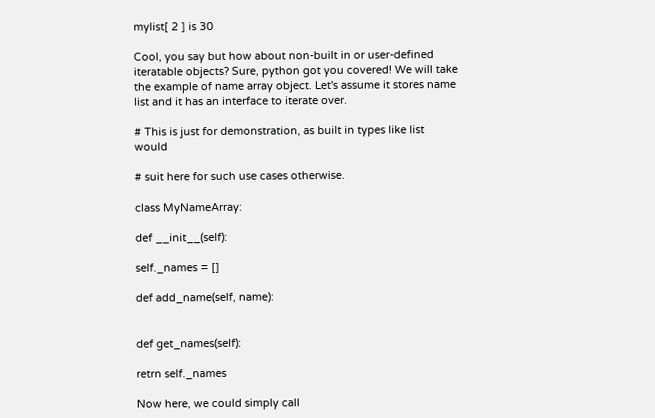mylist[ 2 ] is 30

Cool, you say but how about non-built in or user-defined iteratable objects? Sure, python got you covered! We will take the example of name array object. Let's assume it stores name list and it has an interface to iterate over.

# This is just for demonstration, as built in types like list would

# suit here for such use cases otherwise.

class MyNameArray:

def __init__(self):

self._names = []

def add_name(self, name):


def get_names(self):

retrn self._names

Now here, we could simply call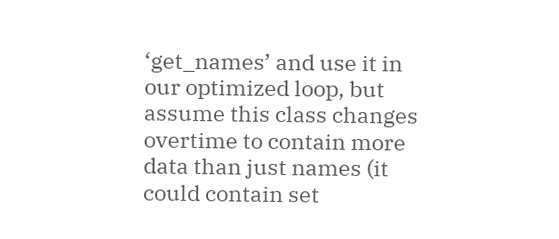‘get_names’ and use it in our optimized loop, but assume this class changes overtime to contain more data than just names (it could contain set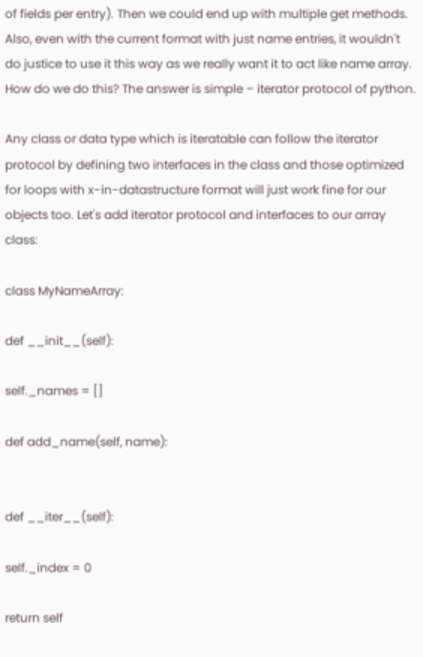of fields per entry). Then we could end up with multiple get methods. Also, even with the current format with just name entries, it wouldn't do justice to use it this way as we really want it to act like name array. How do we do this? The answer is simple – iterator protocol of python.

Any class or data type which is iteratable can follow the iterator protocol by defining two interfaces in the class and those optimized for loops with x-in-datastructure format will just work fine for our objects too. Let's add iterator protocol and interfaces to our array class:

class MyNameArray:

def __init__(self):

self._names = []

def add_name(self, name):


def __iter__(self):

self._index = 0

return self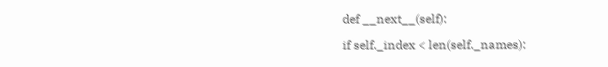def __next__(self):

if self._index < len(self._names):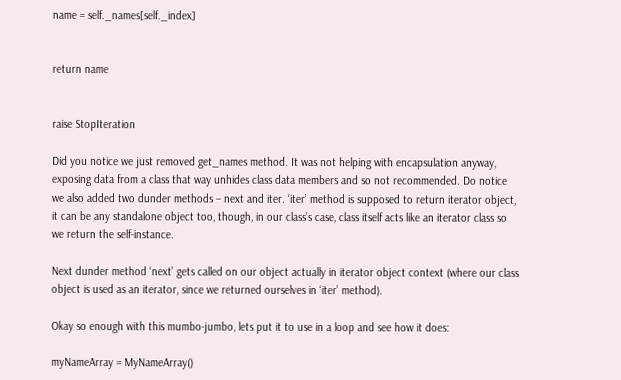name = self._names[self._index]


return name


raise StopIteration

Did you notice we just removed get_names method. It was not helping with encapsulation anyway, exposing data from a class that way unhides class data members and so not recommended. Do notice we also added two dunder methods – next and iter. ‘iter’ method is supposed to return iterator object, it can be any standalone object too, though, in our class’s case, class itself acts like an iterator class so we return the self-instance.

Next dunder method ‘next’ gets called on our object actually in iterator object context (where our class object is used as an iterator, since we returned ourselves in ‘iter’ method).

Okay so enough with this mumbo-jumbo, lets put it to use in a loop and see how it does:

myNameArray = MyNameArray()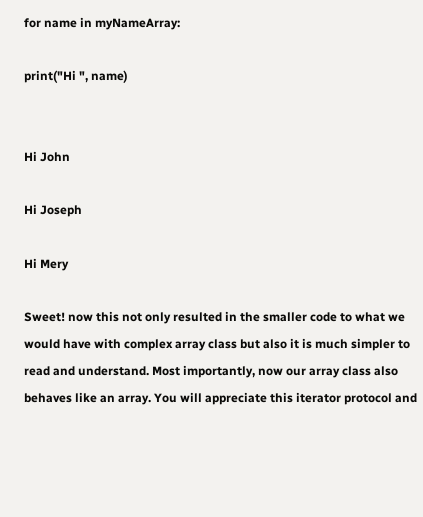for name in myNameArray:

print("Hi ", name)


Hi John

Hi Joseph

Hi Mery

Sweet! now this not only resulted in the smaller code to what we would have with complex array class but also it is much simpler to read and understand. Most importantly, now our array class also behaves like an array. You will appreciate this iterator protocol and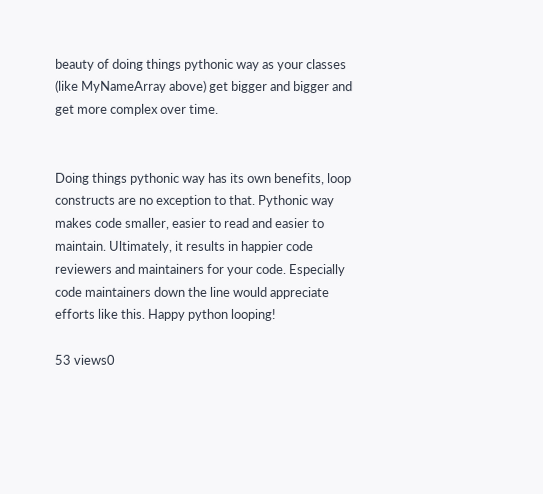beauty of doing things pythonic way as your classes (like MyNameArray above) get bigger and bigger and get more complex over time.


Doing things pythonic way has its own benefits, loop constructs are no exception to that. Pythonic way makes code smaller, easier to read and easier to maintain. Ultimately, it results in happier code reviewers and maintainers for your code. Especially code maintainers down the line would appreciate efforts like this. Happy python looping!

53 views0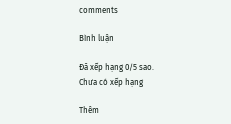comments

Bình luận

Đã xếp hạng 0/5 sao.
Chưa có xếp hạng

Thêm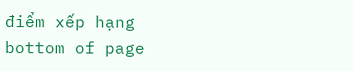điểm xếp hạng
bottom of page